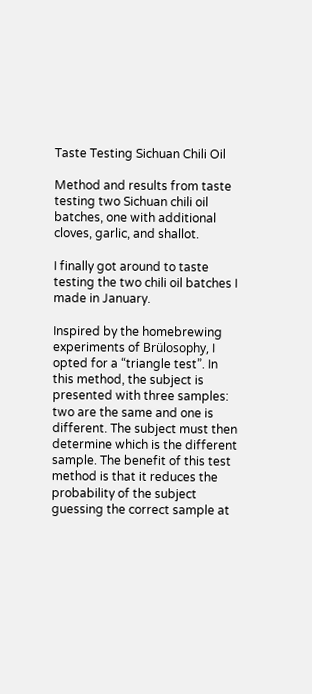Taste Testing Sichuan Chili Oil

Method and results from taste testing two Sichuan chili oil batches, one with additional cloves, garlic, and shallot.

I finally got around to taste testing the two chili oil batches I made in January.

Inspired by the homebrewing experiments of Brülosophy, I opted for a “triangle test”. In this method, the subject is presented with three samples: two are the same and one is different. The subject must then determine which is the different sample. The benefit of this test method is that it reduces the probability of the subject guessing the correct sample at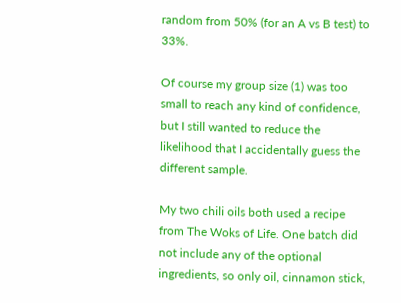random from 50% (for an A vs B test) to 33%.

Of course my group size (1) was too small to reach any kind of confidence, but I still wanted to reduce the likelihood that I accidentally guess the different sample.

My two chili oils both used a recipe from The Woks of Life. One batch did not include any of the optional ingredients, so only oil, cinnamon stick,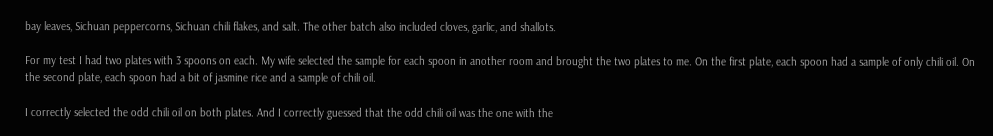bay leaves, Sichuan peppercorns, Sichuan chili flakes, and salt. The other batch also included cloves, garlic, and shallots.

For my test I had two plates with 3 spoons on each. My wife selected the sample for each spoon in another room and brought the two plates to me. On the first plate, each spoon had a sample of only chili oil. On the second plate, each spoon had a bit of jasmine rice and a sample of chili oil.

I correctly selected the odd chili oil on both plates. And I correctly guessed that the odd chili oil was the one with the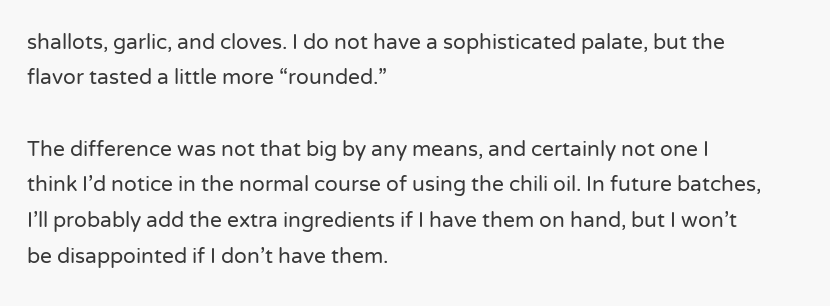shallots, garlic, and cloves. I do not have a sophisticated palate, but the flavor tasted a little more “rounded.”

The difference was not that big by any means, and certainly not one I think I’d notice in the normal course of using the chili oil. In future batches, I’ll probably add the extra ingredients if I have them on hand, but I won’t be disappointed if I don’t have them.